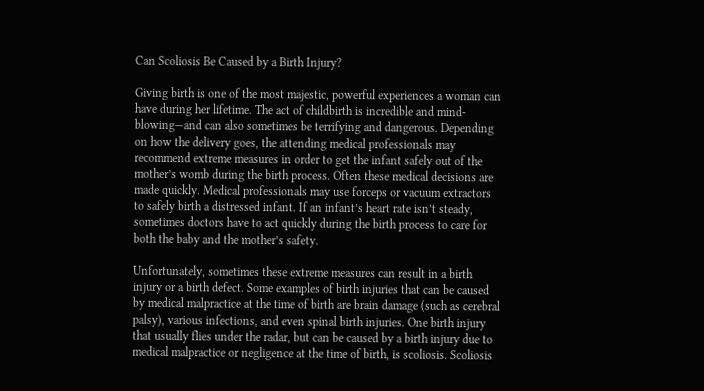Can Scoliosis Be Caused by a Birth Injury?

Giving birth is one of the most majestic, powerful experiences a woman can have during her lifetime. The act of childbirth is incredible and mind-blowing—and can also sometimes be terrifying and dangerous. Depending on how the delivery goes, the attending medical professionals may recommend extreme measures in order to get the infant safely out of the mother’s womb during the birth process. Often these medical decisions are made quickly. Medical professionals may use forceps or vacuum extractors to safely birth a distressed infant. If an infant’s heart rate isn’t steady, sometimes doctors have to act quickly during the birth process to care for both the baby and the mother’s safety.

Unfortunately, sometimes these extreme measures can result in a birth injury or a birth defect. Some examples of birth injuries that can be caused by medical malpractice at the time of birth are brain damage (such as cerebral palsy), various infections, and even spinal birth injuries. One birth injury that usually flies under the radar, but can be caused by a birth injury due to medical malpractice or negligence at the time of birth, is scoliosis. Scoliosis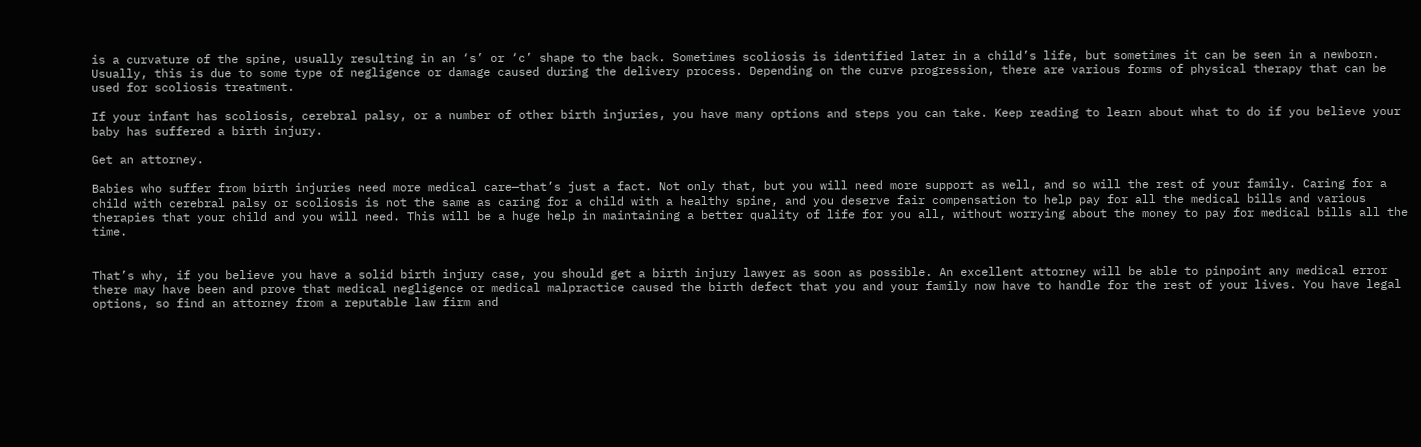is a curvature of the spine, usually resulting in an ‘s’ or ‘c’ shape to the back. Sometimes scoliosis is identified later in a child’s life, but sometimes it can be seen in a newborn. Usually, this is due to some type of negligence or damage caused during the delivery process. Depending on the curve progression, there are various forms of physical therapy that can be used for scoliosis treatment.

If your infant has scoliosis, cerebral palsy, or a number of other birth injuries, you have many options and steps you can take. Keep reading to learn about what to do if you believe your baby has suffered a birth injury.

Get an attorney.

Babies who suffer from birth injuries need more medical care—that’s just a fact. Not only that, but you will need more support as well, and so will the rest of your family. Caring for a child with cerebral palsy or scoliosis is not the same as caring for a child with a healthy spine, and you deserve fair compensation to help pay for all the medical bills and various therapies that your child and you will need. This will be a huge help in maintaining a better quality of life for you all, without worrying about the money to pay for medical bills all the time.


That’s why, if you believe you have a solid birth injury case, you should get a birth injury lawyer as soon as possible. An excellent attorney will be able to pinpoint any medical error there may have been and prove that medical negligence or medical malpractice caused the birth defect that you and your family now have to handle for the rest of your lives. You have legal options, so find an attorney from a reputable law firm and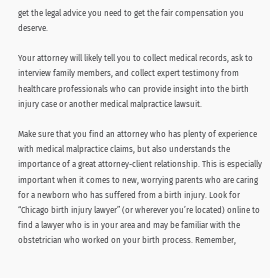get the legal advice you need to get the fair compensation you deserve.

Your attorney will likely tell you to collect medical records, ask to interview family members, and collect expert testimony from healthcare professionals who can provide insight into the birth injury case or another medical malpractice lawsuit.

Make sure that you find an attorney who has plenty of experience with medical malpractice claims, but also understands the importance of a great attorney-client relationship. This is especially important when it comes to new, worrying parents who are caring for a newborn who has suffered from a birth injury. Look for “Chicago birth injury lawyer” (or wherever you’re located) online to find a lawyer who is in your area and may be familiar with the obstetrician who worked on your birth process. Remember,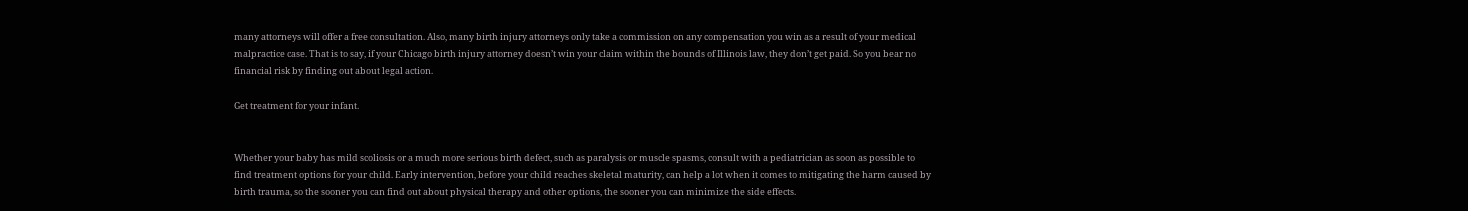many attorneys will offer a free consultation. Also, many birth injury attorneys only take a commission on any compensation you win as a result of your medical malpractice case. That is to say, if your Chicago birth injury attorney doesn’t win your claim within the bounds of Illinois law, they don’t get paid. So you bear no financial risk by finding out about legal action.

Get treatment for your infant.


Whether your baby has mild scoliosis or a much more serious birth defect, such as paralysis or muscle spasms, consult with a pediatrician as soon as possible to find treatment options for your child. Early intervention, before your child reaches skeletal maturity, can help a lot when it comes to mitigating the harm caused by birth trauma, so the sooner you can find out about physical therapy and other options, the sooner you can minimize the side effects.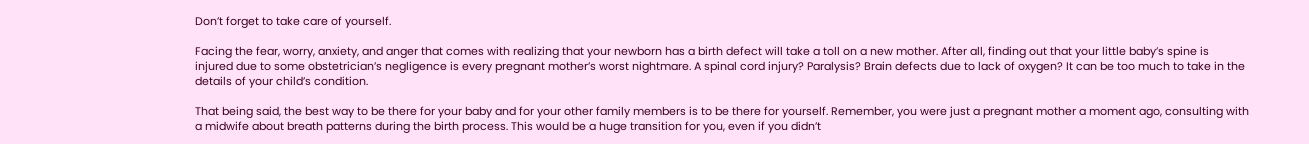Don’t forget to take care of yourself.

Facing the fear, worry, anxiety, and anger that comes with realizing that your newborn has a birth defect will take a toll on a new mother. After all, finding out that your little baby’s spine is injured due to some obstetrician’s negligence is every pregnant mother’s worst nightmare. A spinal cord injury? Paralysis? Brain defects due to lack of oxygen? It can be too much to take in the details of your child’s condition.

That being said, the best way to be there for your baby and for your other family members is to be there for yourself. Remember, you were just a pregnant mother a moment ago, consulting with a midwife about breath patterns during the birth process. This would be a huge transition for you, even if you didn’t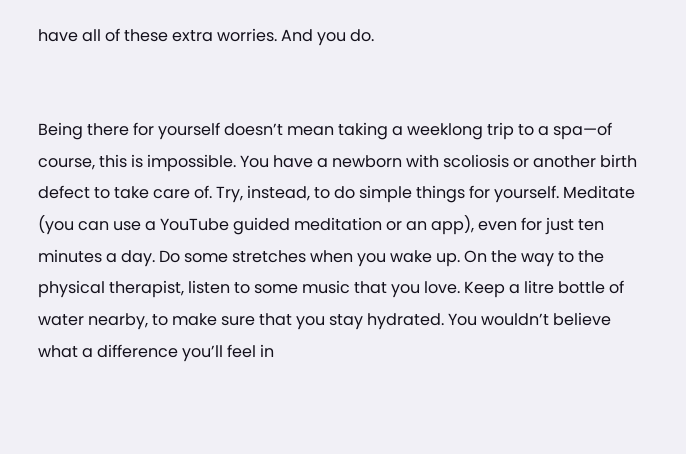have all of these extra worries. And you do.


Being there for yourself doesn’t mean taking a weeklong trip to a spa—of course, this is impossible. You have a newborn with scoliosis or another birth defect to take care of. Try, instead, to do simple things for yourself. Meditate (you can use a YouTube guided meditation or an app), even for just ten minutes a day. Do some stretches when you wake up. On the way to the physical therapist, listen to some music that you love. Keep a litre bottle of water nearby, to make sure that you stay hydrated. You wouldn’t believe what a difference you’ll feel in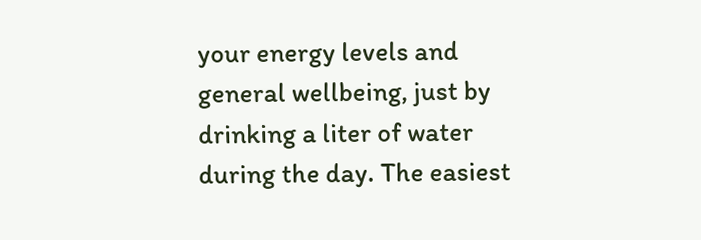your energy levels and general wellbeing, just by drinking a liter of water during the day. The easiest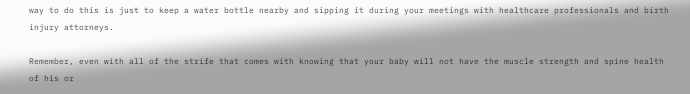way to do this is just to keep a water bottle nearby and sipping it during your meetings with healthcare professionals and birth injury attorneys.

Remember, even with all of the strife that comes with knowing that your baby will not have the muscle strength and spine health of his or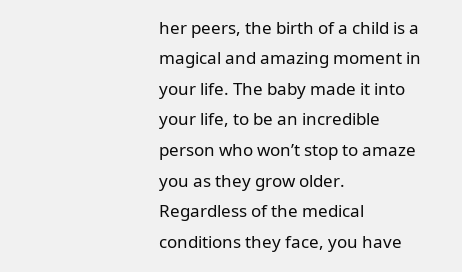her peers, the birth of a child is a magical and amazing moment in your life. The baby made it into your life, to be an incredible person who won’t stop to amaze you as they grow older. Regardless of the medical conditions they face, you have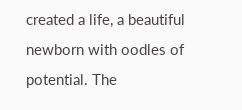created a life, a beautiful newborn with oodles of potential. The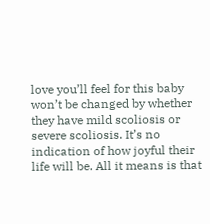love you’ll feel for this baby won’t be changed by whether they have mild scoliosis or severe scoliosis. It’s no indication of how joyful their life will be. All it means is that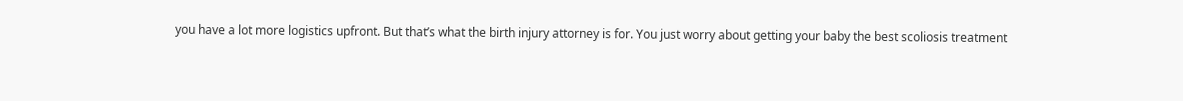you have a lot more logistics upfront. But that’s what the birth injury attorney is for. You just worry about getting your baby the best scoliosis treatment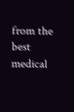from the best medical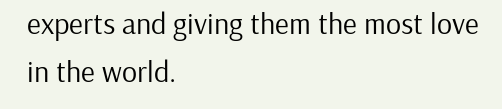experts and giving them the most love in the world.